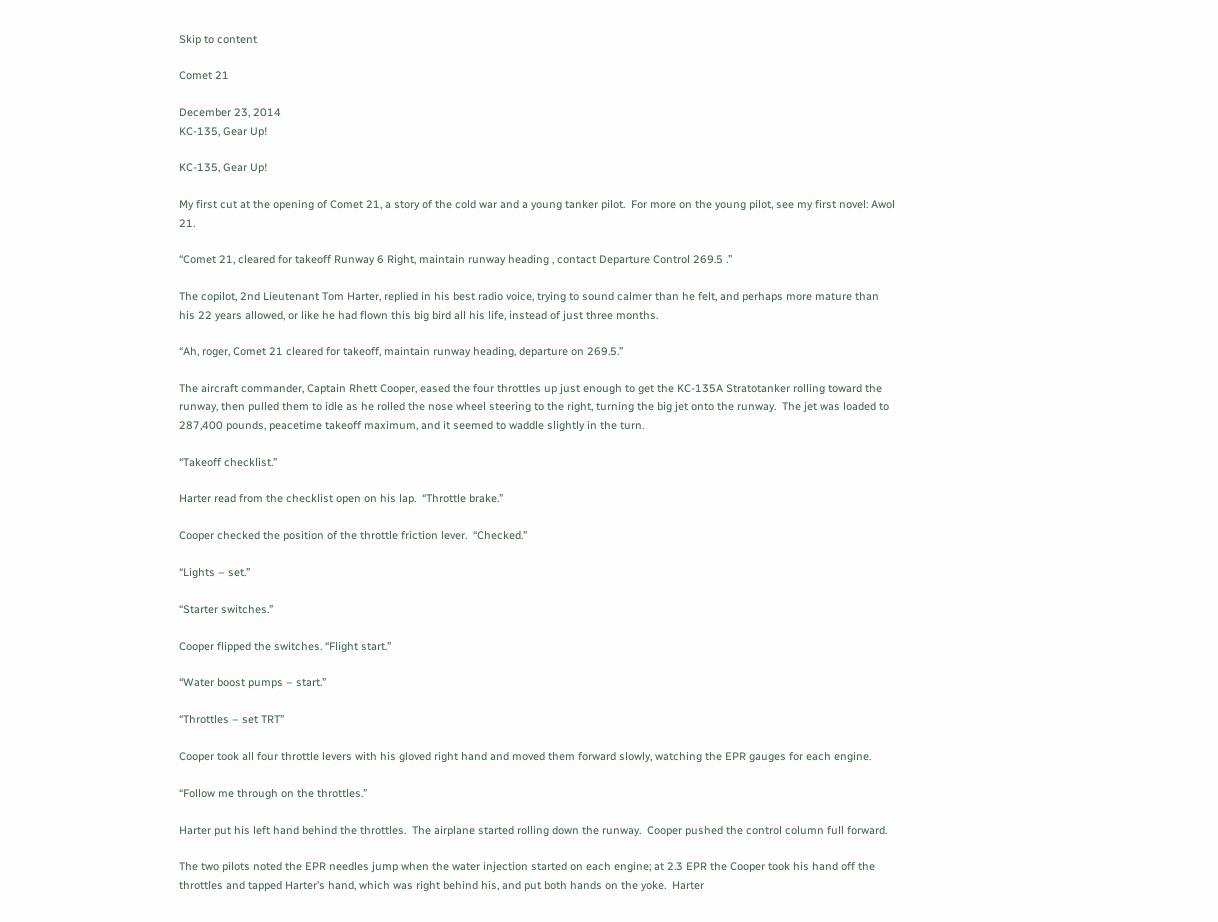Skip to content

Comet 21

December 23, 2014
KC-135, Gear Up!

KC-135, Gear Up!

My first cut at the opening of Comet 21, a story of the cold war and a young tanker pilot.  For more on the young pilot, see my first novel: Awol 21.

“Comet 21, cleared for takeoff Runway 6 Right, maintain runway heading , contact Departure Control 269.5 .”

The copilot, 2nd Lieutenant Tom Harter, replied in his best radio voice, trying to sound calmer than he felt, and perhaps more mature than his 22 years allowed, or like he had flown this big bird all his life, instead of just three months.

“Ah, roger, Comet 21 cleared for takeoff, maintain runway heading, departure on 269.5.”

The aircraft commander, Captain Rhett Cooper, eased the four throttles up just enough to get the KC-135A Stratotanker rolling toward the runway, then pulled them to idle as he rolled the nose wheel steering to the right, turning the big jet onto the runway.  The jet was loaded to 287,400 pounds, peacetime takeoff maximum, and it seemed to waddle slightly in the turn.

“Takeoff checklist.”

Harter read from the checklist open on his lap.  “Throttle brake.”

Cooper checked the position of the throttle friction lever.  “Checked.”

“Lights – set.”

“Starter switches.”

Cooper flipped the switches. “Flight start.”

“Water boost pumps – start.”

“Throttles – set TRT”

Cooper took all four throttle levers with his gloved right hand and moved them forward slowly, watching the EPR gauges for each engine.

“Follow me through on the throttles.”

Harter put his left hand behind the throttles.  The airplane started rolling down the runway.  Cooper pushed the control column full forward.

The two pilots noted the EPR needles jump when the water injection started on each engine; at 2.3 EPR the Cooper took his hand off the throttles and tapped Harter’s hand, which was right behind his, and put both hands on the yoke.  Harter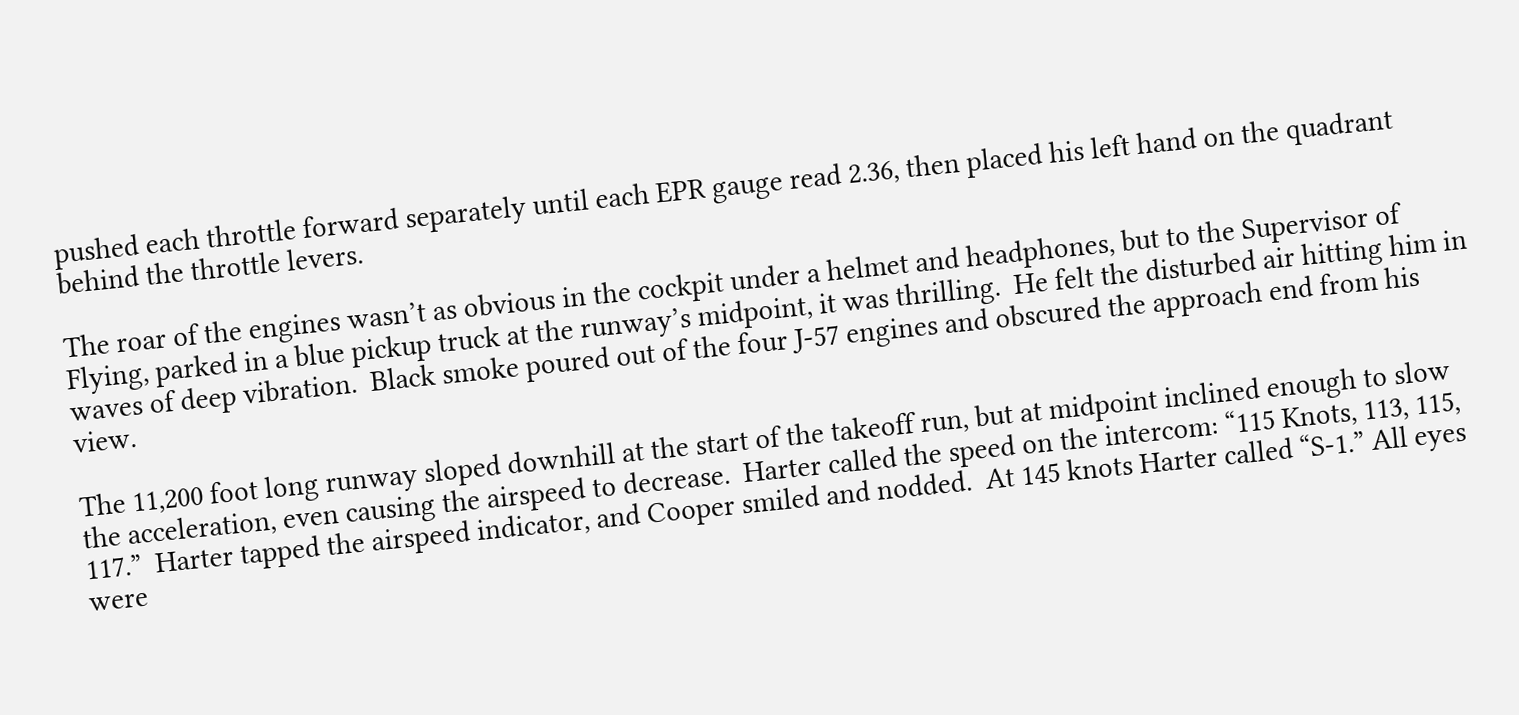pushed each throttle forward separately until each EPR gauge read 2.36, then placed his left hand on the quadrant behind the throttle levers.

The roar of the engines wasn’t as obvious in the cockpit under a helmet and headphones, but to the Supervisor of Flying, parked in a blue pickup truck at the runway’s midpoint, it was thrilling.  He felt the disturbed air hitting him in waves of deep vibration.  Black smoke poured out of the four J-57 engines and obscured the approach end from his view.

The 11,200 foot long runway sloped downhill at the start of the takeoff run, but at midpoint inclined enough to slow the acceleration, even causing the airspeed to decrease.  Harter called the speed on the intercom: “115 Knots, 113, 115, 117.”  Harter tapped the airspeed indicator, and Cooper smiled and nodded.  At 145 knots Harter called “S-1.” All eyes were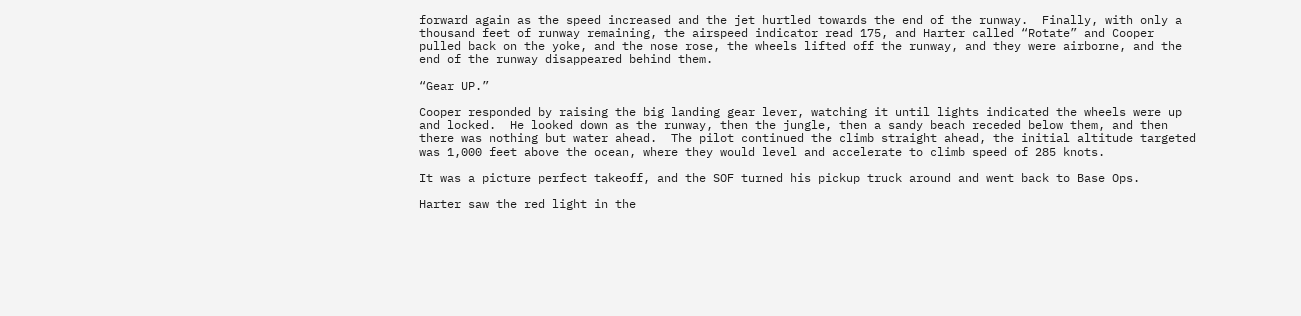forward again as the speed increased and the jet hurtled towards the end of the runway.  Finally, with only a thousand feet of runway remaining, the airspeed indicator read 175, and Harter called “Rotate” and Cooper pulled back on the yoke, and the nose rose, the wheels lifted off the runway, and they were airborne, and the end of the runway disappeared behind them.

“Gear UP.”

Cooper responded by raising the big landing gear lever, watching it until lights indicated the wheels were up and locked.  He looked down as the runway, then the jungle, then a sandy beach receded below them, and then there was nothing but water ahead.  The pilot continued the climb straight ahead, the initial altitude targeted was 1,000 feet above the ocean, where they would level and accelerate to climb speed of 285 knots.

It was a picture perfect takeoff, and the SOF turned his pickup truck around and went back to Base Ops.

Harter saw the red light in the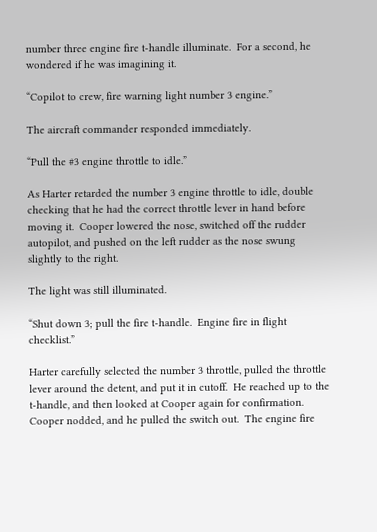number three engine fire t-handle illuminate.  For a second, he wondered if he was imagining it.

“Copilot to crew, fire warning light number 3 engine.”

The aircraft commander responded immediately.

“Pull the #3 engine throttle to idle.”

As Harter retarded the number 3 engine throttle to idle, double checking that he had the correct throttle lever in hand before moving it.  Cooper lowered the nose, switched off the rudder autopilot, and pushed on the left rudder as the nose swung slightly to the right.

The light was still illuminated.

“Shut down 3; pull the fire t-handle.  Engine fire in flight checklist.”

Harter carefully selected the number 3 throttle, pulled the throttle lever around the detent, and put it in cutoff.  He reached up to the t-handle, and then looked at Cooper again for confirmation.  Cooper nodded, and he pulled the switch out.  The engine fire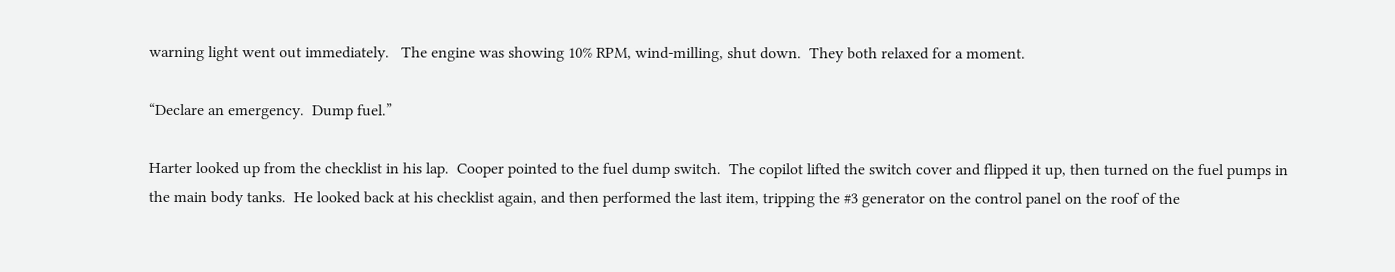warning light went out immediately.   The engine was showing 10% RPM, wind-milling, shut down.  They both relaxed for a moment.

“Declare an emergency.  Dump fuel.”

Harter looked up from the checklist in his lap.  Cooper pointed to the fuel dump switch.  The copilot lifted the switch cover and flipped it up, then turned on the fuel pumps in the main body tanks.  He looked back at his checklist again, and then performed the last item, tripping the #3 generator on the control panel on the roof of the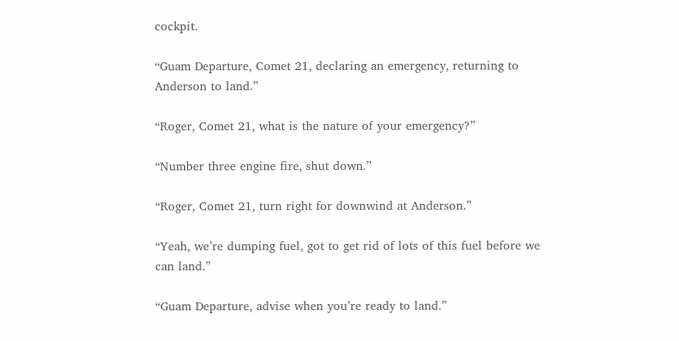cockpit.

“Guam Departure, Comet 21, declaring an emergency, returning to Anderson to land.”

“Roger, Comet 21, what is the nature of your emergency?”

“Number three engine fire, shut down.”

“Roger, Comet 21, turn right for downwind at Anderson.”

“Yeah, we’re dumping fuel, got to get rid of lots of this fuel before we can land.”

“Guam Departure, advise when you’re ready to land.”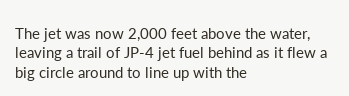The jet was now 2,000 feet above the water, leaving a trail of JP-4 jet fuel behind as it flew a big circle around to line up with the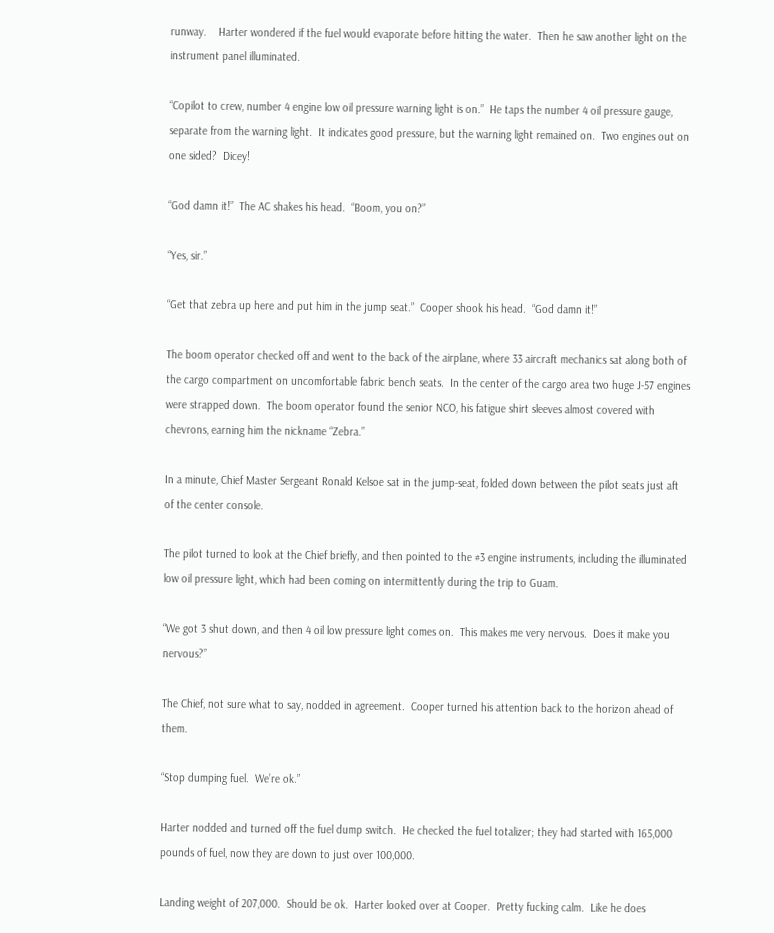runway.    Harter wondered if the fuel would evaporate before hitting the water.  Then he saw another light on the instrument panel illuminated.

“Copilot to crew, number 4 engine low oil pressure warning light is on.”  He taps the number 4 oil pressure gauge, separate from the warning light.  It indicates good pressure, but the warning light remained on.  Two engines out on one sided?  Dicey!

“God damn it!”  The AC shakes his head.  “Boom, you on?”

“Yes, sir.”

“Get that zebra up here and put him in the jump seat.”  Cooper shook his head.  “God damn it!”

The boom operator checked off and went to the back of the airplane, where 33 aircraft mechanics sat along both of the cargo compartment on uncomfortable fabric bench seats.  In the center of the cargo area two huge J-57 engines were strapped down.  The boom operator found the senior NCO, his fatigue shirt sleeves almost covered with chevrons, earning him the nickname “Zebra.”

In a minute, Chief Master Sergeant Ronald Kelsoe sat in the jump-seat, folded down between the pilot seats just aft of the center console.

The pilot turned to look at the Chief briefly, and then pointed to the #3 engine instruments, including the illuminated low oil pressure light, which had been coming on intermittently during the trip to Guam.

“We got 3 shut down, and then 4 oil low pressure light comes on.  This makes me very nervous.  Does it make you nervous?”

The Chief, not sure what to say, nodded in agreement.  Cooper turned his attention back to the horizon ahead of them.

“Stop dumping fuel.  We’re ok.”

Harter nodded and turned off the fuel dump switch.  He checked the fuel totalizer; they had started with 165,000 pounds of fuel, now they are down to just over 100,000.

Landing weight of 207,000.  Should be ok.  Harter looked over at Cooper.  Pretty fucking calm.  Like he does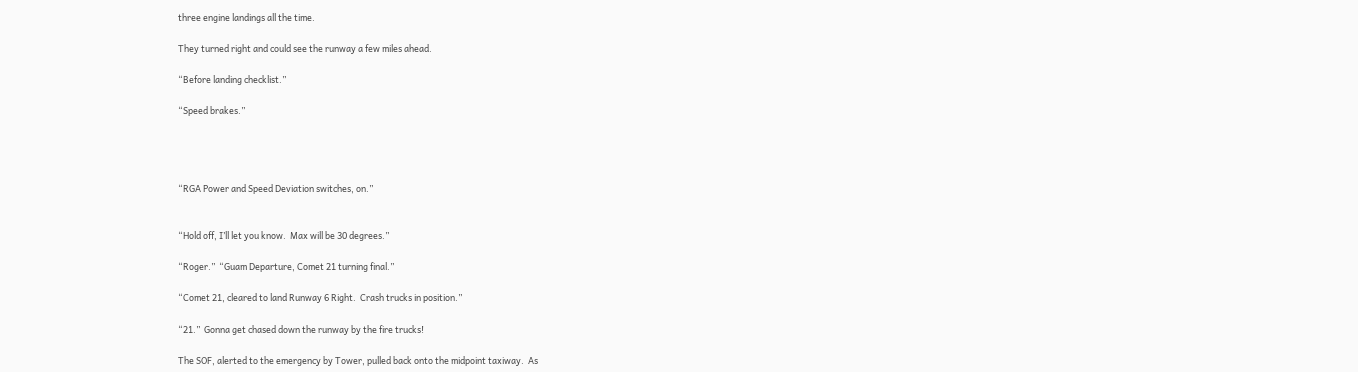three engine landings all the time.

They turned right and could see the runway a few miles ahead.

“Before landing checklist.”

“Speed brakes.”




“RGA Power and Speed Deviation switches, on.”


“Hold off, I’ll let you know.  Max will be 30 degrees.”

“Roger.”  “Guam Departure, Comet 21 turning final.”

“Comet 21, cleared to land Runway 6 Right.  Crash trucks in position.”

“21.”  Gonna get chased down the runway by the fire trucks!

The SOF, alerted to the emergency by Tower, pulled back onto the midpoint taxiway.  As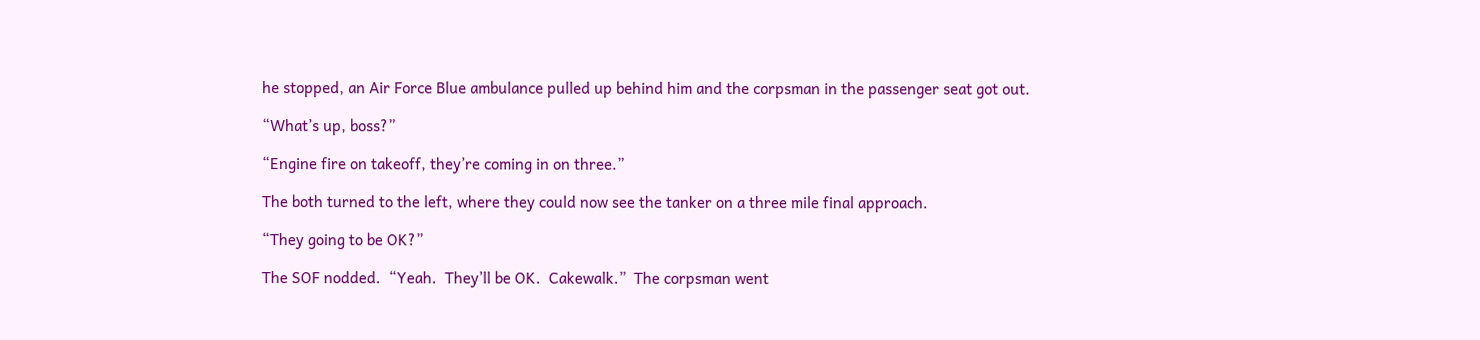he stopped, an Air Force Blue ambulance pulled up behind him and the corpsman in the passenger seat got out.

“What’s up, boss?”

“Engine fire on takeoff, they’re coming in on three.”

The both turned to the left, where they could now see the tanker on a three mile final approach.

“They going to be OK?”

The SOF nodded.  “Yeah.  They’ll be OK.  Cakewalk.”  The corpsman went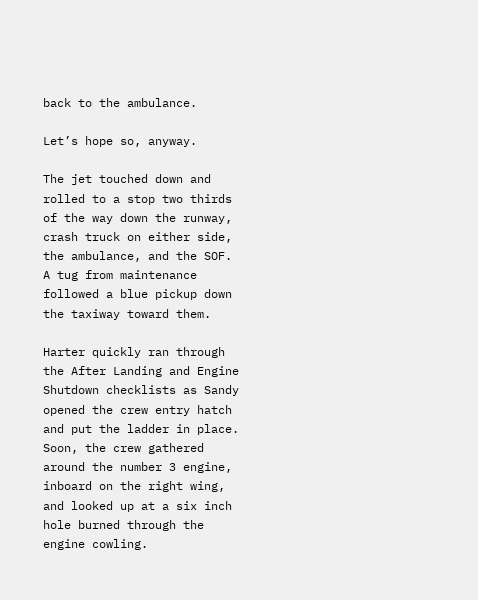back to the ambulance.

Let’s hope so, anyway.

The jet touched down and rolled to a stop two thirds of the way down the runway, crash truck on either side, the ambulance, and the SOF.  A tug from maintenance followed a blue pickup down the taxiway toward them.

Harter quickly ran through the After Landing and Engine Shutdown checklists as Sandy opened the crew entry hatch and put the ladder in place.  Soon, the crew gathered around the number 3 engine, inboard on the right wing, and looked up at a six inch hole burned through the engine cowling.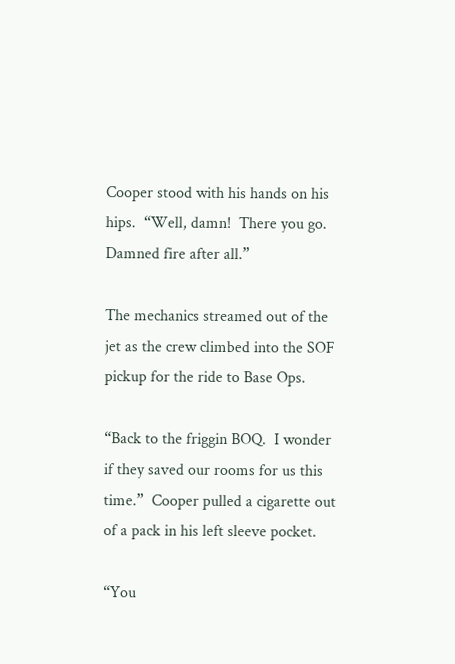Cooper stood with his hands on his hips.  “Well, damn!  There you go.  Damned fire after all.”

The mechanics streamed out of the jet as the crew climbed into the SOF pickup for the ride to Base Ops.

“Back to the friggin BOQ.  I wonder if they saved our rooms for us this time.”  Cooper pulled a cigarette out of a pack in his left sleeve pocket.

“You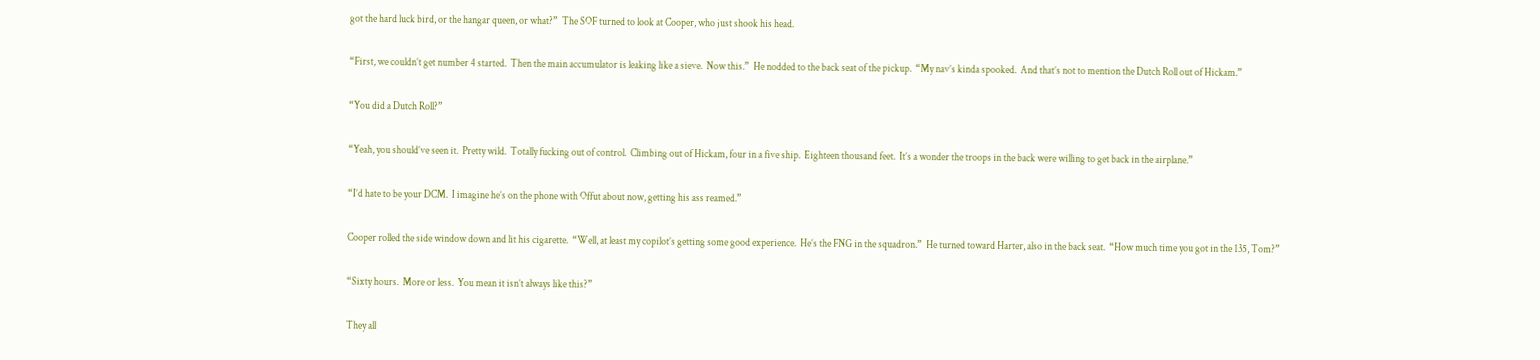got the hard luck bird, or the hangar queen, or what?”  The SOF turned to look at Cooper, who just shook his head.

“First, we couldn’t get number 4 started.  Then the main accumulator is leaking like a sieve.  Now this.”  He nodded to the back seat of the pickup.  “My nav’s kinda spooked.  And that’s not to mention the Dutch Roll out of Hickam.”

“You did a Dutch Roll?”

“Yeah, you should’ve seen it.  Pretty wild.  Totally fucking out of control.  Climbing out of Hickam, four in a five ship.  Eighteen thousand feet.  It’s a wonder the troops in the back were willing to get back in the airplane.”

“I’d hate to be your DCM.  I imagine he’s on the phone with Offut about now, getting his ass reamed.”

Cooper rolled the side window down and lit his cigarette.  “Well, at least my copilot’s getting some good experience.  He’s the FNG in the squadron.”  He turned toward Harter, also in the back seat.  “How much time you got in the 135, Tom?”

“Sixty hours.  More or less.  You mean it isn’t always like this?”

They all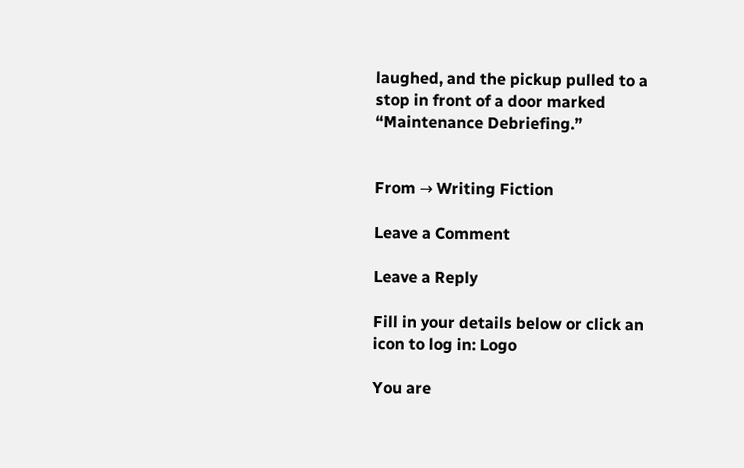laughed, and the pickup pulled to a stop in front of a door marked “Maintenance Debriefing.”


From → Writing Fiction

Leave a Comment

Leave a Reply

Fill in your details below or click an icon to log in: Logo

You are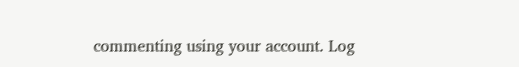commenting using your account. Log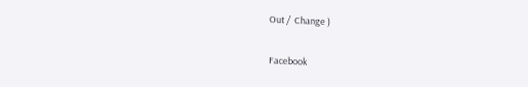Out /  Change )

Facebook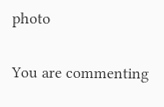photo

You are commenting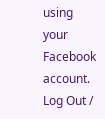using your Facebook account. Log Out /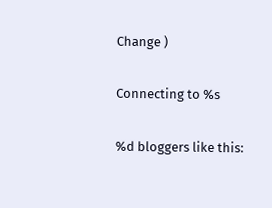Change )

Connecting to %s

%d bloggers like this: